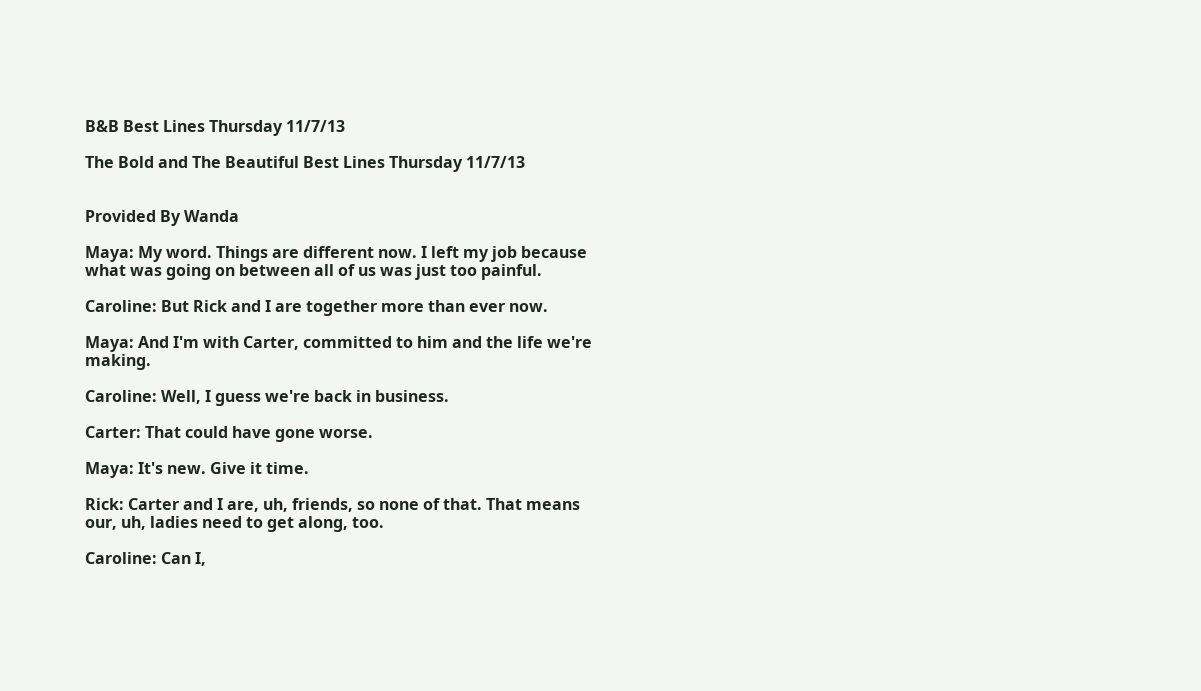B&B Best Lines Thursday 11/7/13

The Bold and The Beautiful Best Lines Thursday 11/7/13


Provided By Wanda

Maya: My word. Things are different now. I left my job because what was going on between all of us was just too painful.

Caroline: But Rick and I are together more than ever now.

Maya: And I'm with Carter, committed to him and the life we're making.

Caroline: Well, I guess we're back in business.

Carter: That could have gone worse.

Maya: It's new. Give it time.

Rick: Carter and I are, uh, friends, so none of that. That means our, uh, ladies need to get along, too.

Caroline: Can I,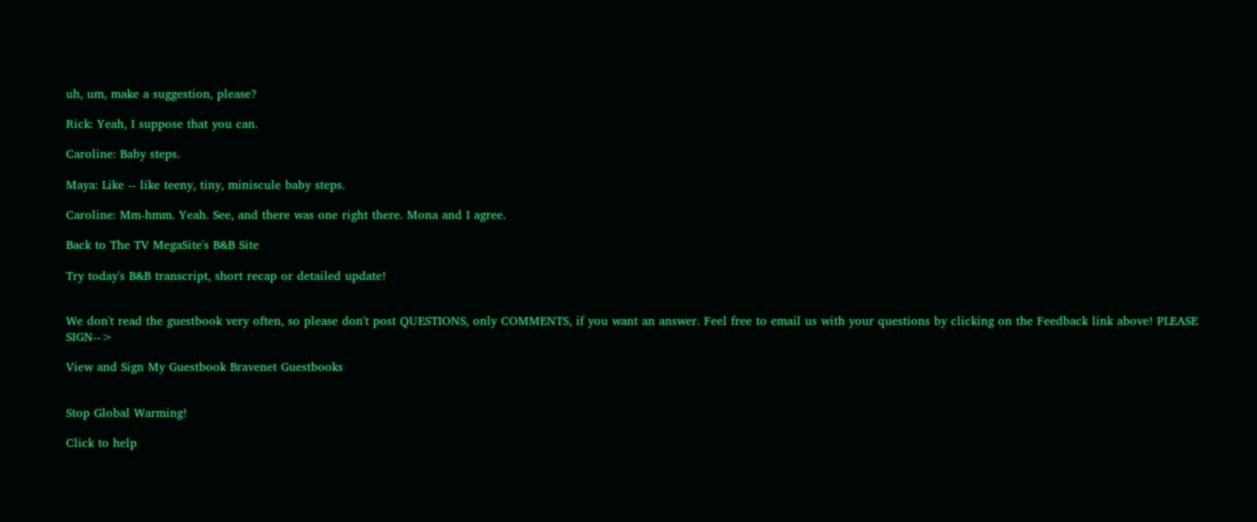uh, um, make a suggestion, please?

Rick: Yeah, I suppose that you can.

Caroline: Baby steps.

Maya: Like -- like teeny, tiny, miniscule baby steps.

Caroline: Mm-hmm. Yeah. See, and there was one right there. Mona and I agree.

Back to The TV MegaSite's B&B Site

Try today's B&B transcript, short recap or detailed update!


We don't read the guestbook very often, so please don't post QUESTIONS, only COMMENTS, if you want an answer. Feel free to email us with your questions by clicking on the Feedback link above! PLEASE SIGN-->

View and Sign My Guestbook Bravenet Guestbooks


Stop Global Warming!

Click to help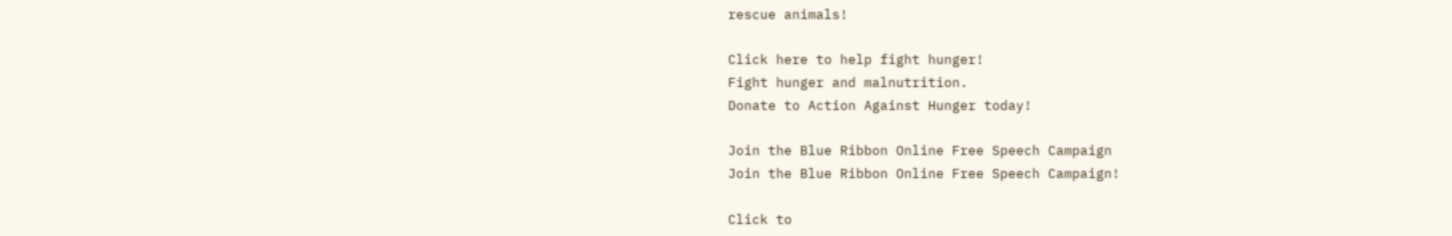rescue animals!

Click here to help fight hunger!
Fight hunger and malnutrition.
Donate to Action Against Hunger today!

Join the Blue Ribbon Online Free Speech Campaign
Join the Blue Ribbon Online Free Speech Campaign!

Click to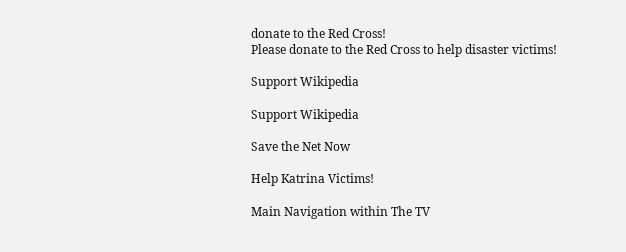donate to the Red Cross!
Please donate to the Red Cross to help disaster victims!

Support Wikipedia

Support Wikipedia

Save the Net Now

Help Katrina Victims!

Main Navigation within The TV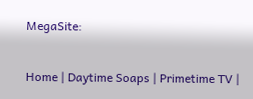MegaSite:

Home | Daytime Soaps | Primetime TV |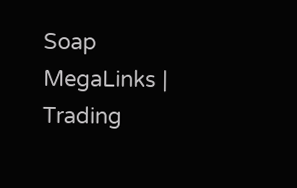Soap MegaLinks | Trading